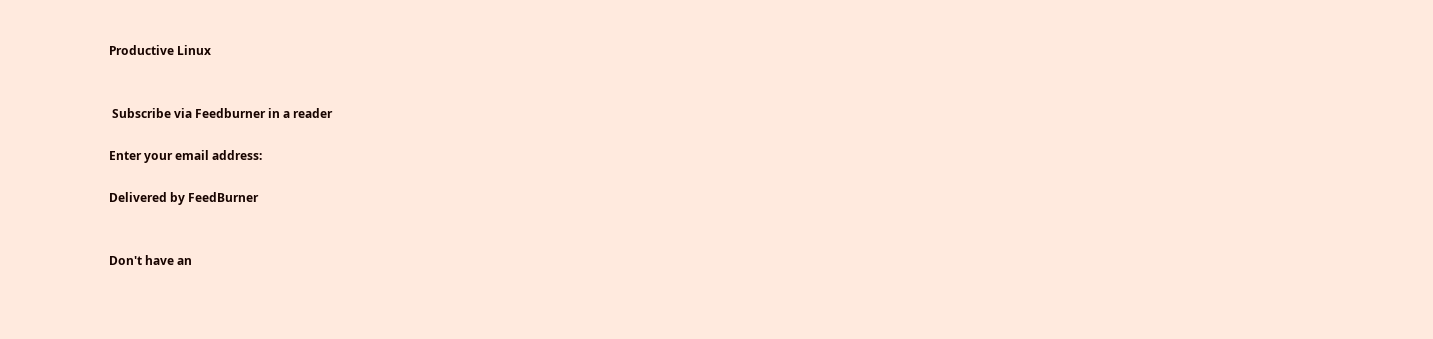Productive Linux


 Subscribe via Feedburner in a reader

Enter your email address:

Delivered by FeedBurner


Don't have an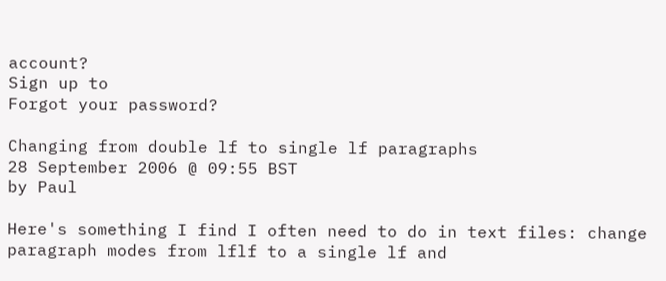account?
Sign up to
Forgot your password?

Changing from double lf to single lf paragraphs
28 September 2006 @ 09:55 BST
by Paul

Here's something I find I often need to do in text files: change paragraph modes from lflf to a single lf and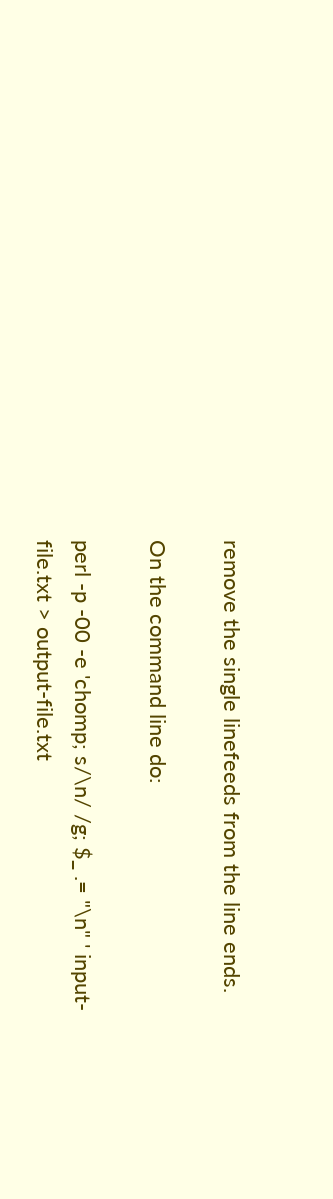remove the single linefeeds from the line ends.

On the command line do:

perl -p -00 -e 'chomp; s/\n/ /g; $_ .= "\n" ' input-file.txt > output-file.txt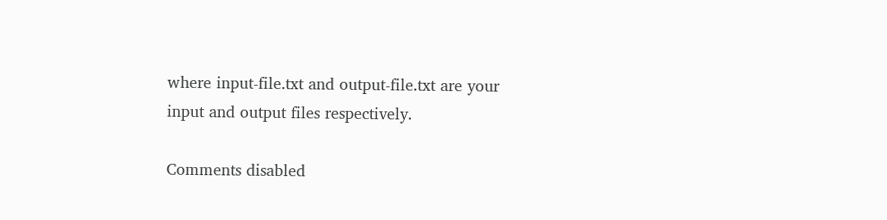where input-file.txt and output-file.txt are your input and output files respectively.

Comments disabled